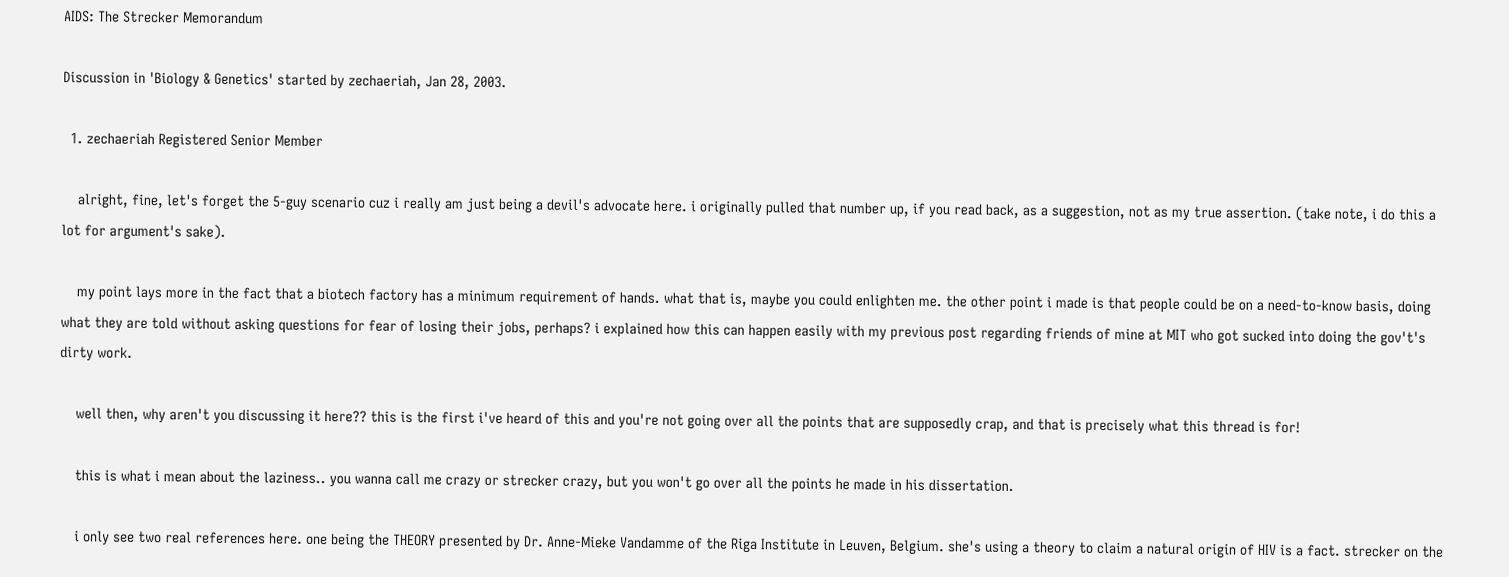AIDS: The Strecker Memorandum

Discussion in 'Biology & Genetics' started by zechaeriah, Jan 28, 2003.

  1. zechaeriah Registered Senior Member

    alright, fine, let's forget the 5-guy scenario cuz i really am just being a devil's advocate here. i originally pulled that number up, if you read back, as a suggestion, not as my true assertion. (take note, i do this a lot for argument's sake).

    my point lays more in the fact that a biotech factory has a minimum requirement of hands. what that is, maybe you could enlighten me. the other point i made is that people could be on a need-to-know basis, doing what they are told without asking questions for fear of losing their jobs, perhaps? i explained how this can happen easily with my previous post regarding friends of mine at MIT who got sucked into doing the gov't's dirty work.

    well then, why aren't you discussing it here?? this is the first i've heard of this and you're not going over all the points that are supposedly crap, and that is precisely what this thread is for!

    this is what i mean about the laziness.. you wanna call me crazy or strecker crazy, but you won't go over all the points he made in his dissertation.

    i only see two real references here. one being the THEORY presented by Dr. Anne-Mieke Vandamme of the Riga Institute in Leuven, Belgium. she's using a theory to claim a natural origin of HIV is a fact. strecker on the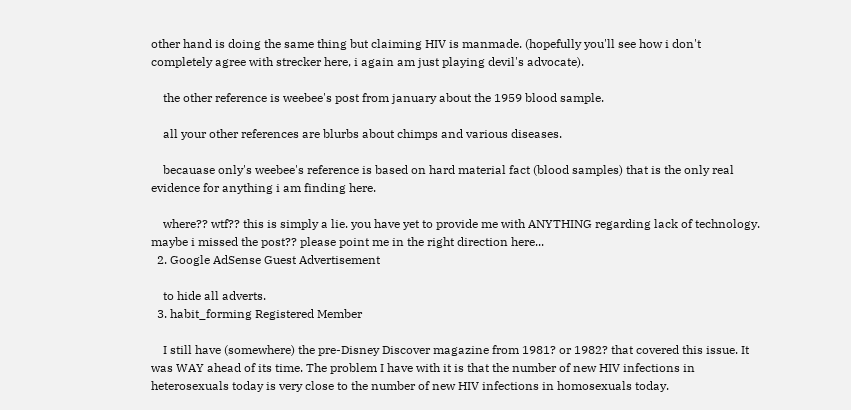other hand is doing the same thing but claiming HIV is manmade. (hopefully you'll see how i don't completely agree with strecker here, i again am just playing devil's advocate).

    the other reference is weebee's post from january about the 1959 blood sample.

    all your other references are blurbs about chimps and various diseases.

    becauase only's weebee's reference is based on hard material fact (blood samples) that is the only real evidence for anything i am finding here.

    where?? wtf?? this is simply a lie. you have yet to provide me with ANYTHING regarding lack of technology. maybe i missed the post?? please point me in the right direction here...
  2. Google AdSense Guest Advertisement

    to hide all adverts.
  3. habit_forming Registered Member

    I still have (somewhere) the pre-Disney Discover magazine from 1981? or 1982? that covered this issue. It was WAY ahead of its time. The problem I have with it is that the number of new HIV infections in heterosexuals today is very close to the number of new HIV infections in homosexuals today.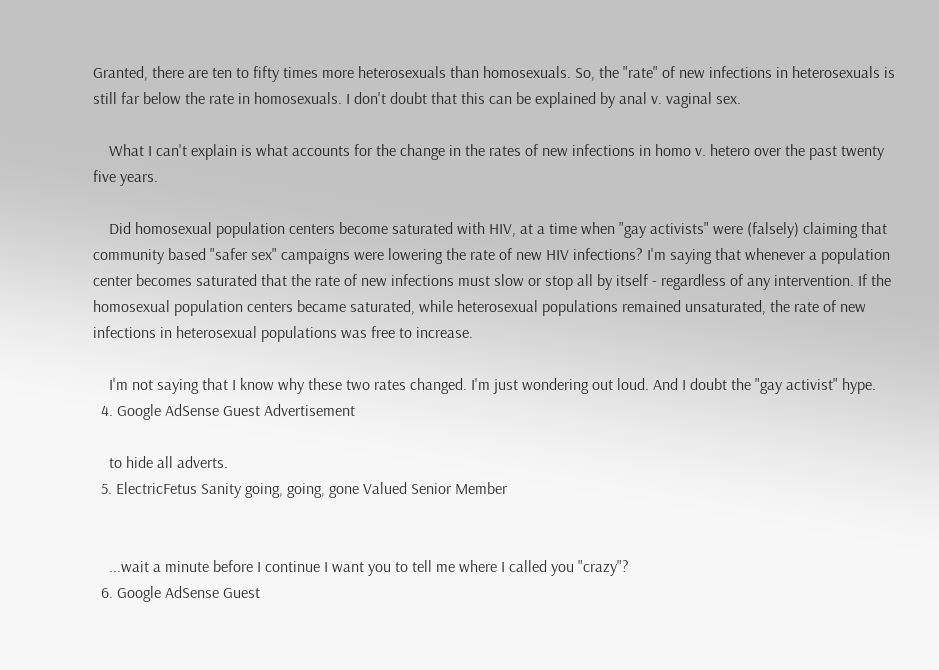Granted, there are ten to fifty times more heterosexuals than homosexuals. So, the "rate" of new infections in heterosexuals is still far below the rate in homosexuals. I don't doubt that this can be explained by anal v. vaginal sex.

    What I can't explain is what accounts for the change in the rates of new infections in homo v. hetero over the past twenty five years.

    Did homosexual population centers become saturated with HIV, at a time when "gay activists" were (falsely) claiming that community based "safer sex" campaigns were lowering the rate of new HIV infections? I'm saying that whenever a population center becomes saturated that the rate of new infections must slow or stop all by itself - regardless of any intervention. If the homosexual population centers became saturated, while heterosexual populations remained unsaturated, the rate of new infections in heterosexual populations was free to increase.

    I'm not saying that I know why these two rates changed. I'm just wondering out loud. And I doubt the "gay activist" hype.
  4. Google AdSense Guest Advertisement

    to hide all adverts.
  5. ElectricFetus Sanity going, going, gone Valued Senior Member


    ...wait a minute before I continue I want you to tell me where I called you "crazy"?
  6. Google AdSense Guest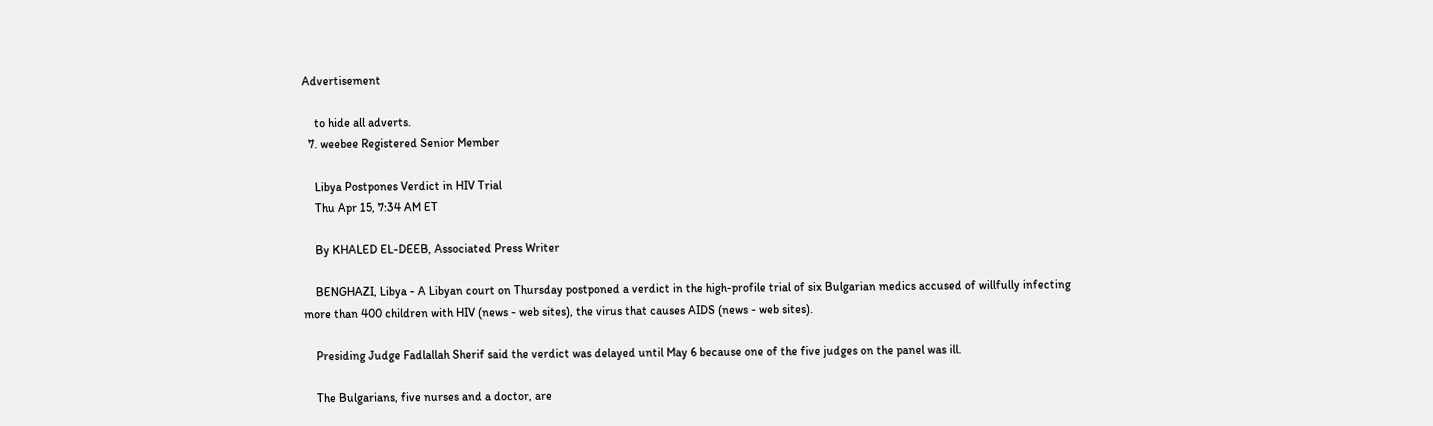Advertisement

    to hide all adverts.
  7. weebee Registered Senior Member

    Libya Postpones Verdict in HIV Trial
    Thu Apr 15, 7:34 AM ET

    By KHALED EL-DEEB, Associated Press Writer

    BENGHAZI, Libya - A Libyan court on Thursday postponed a verdict in the high-profile trial of six Bulgarian medics accused of willfully infecting more than 400 children with HIV (news - web sites), the virus that causes AIDS (news - web sites).

    Presiding Judge Fadlallah Sherif said the verdict was delayed until May 6 because one of the five judges on the panel was ill.

    The Bulgarians, five nurses and a doctor, are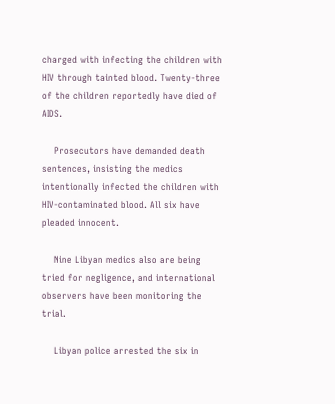charged with infecting the children with HIV through tainted blood. Twenty-three of the children reportedly have died of AIDS.

    Prosecutors have demanded death sentences, insisting the medics intentionally infected the children with HIV-contaminated blood. All six have pleaded innocent.

    Nine Libyan medics also are being tried for negligence, and international observers have been monitoring the trial.

    Libyan police arrested the six in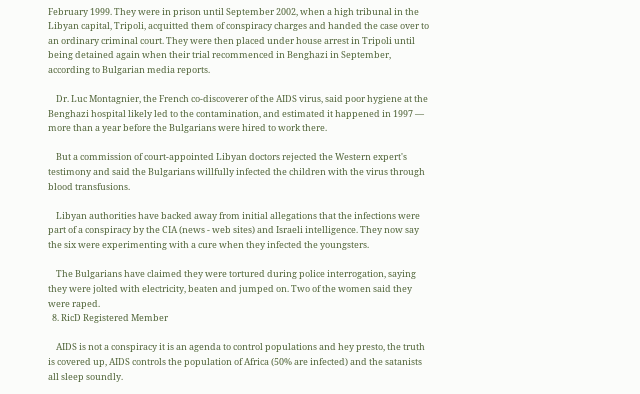February 1999. They were in prison until September 2002, when a high tribunal in the Libyan capital, Tripoli, acquitted them of conspiracy charges and handed the case over to an ordinary criminal court. They were then placed under house arrest in Tripoli until being detained again when their trial recommenced in Benghazi in September, according to Bulgarian media reports.

    Dr. Luc Montagnier, the French co-discoverer of the AIDS virus, said poor hygiene at the Benghazi hospital likely led to the contamination, and estimated it happened in 1997 — more than a year before the Bulgarians were hired to work there.

    But a commission of court-appointed Libyan doctors rejected the Western expert's testimony and said the Bulgarians willfully infected the children with the virus through blood transfusions.

    Libyan authorities have backed away from initial allegations that the infections were part of a conspiracy by the CIA (news - web sites) and Israeli intelligence. They now say the six were experimenting with a cure when they infected the youngsters.

    The Bulgarians have claimed they were tortured during police interrogation, saying they were jolted with electricity, beaten and jumped on. Two of the women said they were raped.
  8. RicD Registered Member

    AIDS is not a conspiracy it is an agenda to control populations and hey presto, the truth is covered up, AIDS controls the population of Africa (50% are infected) and the satanists all sleep soundly.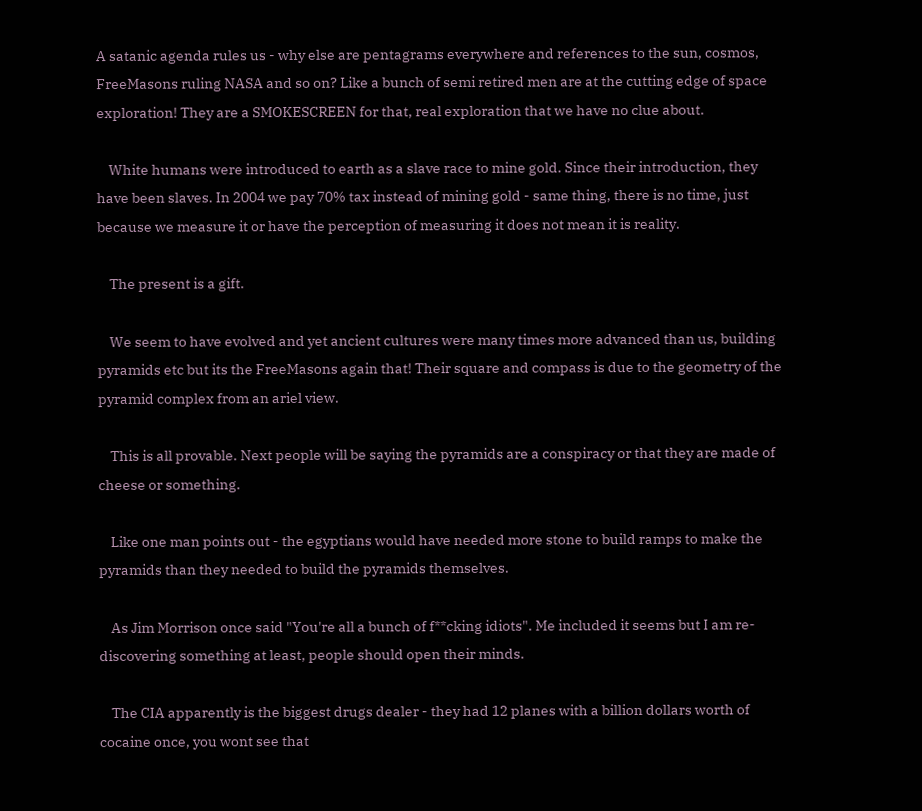A satanic agenda rules us - why else are pentagrams everywhere and references to the sun, cosmos, FreeMasons ruling NASA and so on? Like a bunch of semi retired men are at the cutting edge of space exploration! They are a SMOKESCREEN for that, real exploration that we have no clue about.

    White humans were introduced to earth as a slave race to mine gold. Since their introduction, they have been slaves. In 2004 we pay 70% tax instead of mining gold - same thing, there is no time, just because we measure it or have the perception of measuring it does not mean it is reality.

    The present is a gift.

    We seem to have evolved and yet ancient cultures were many times more advanced than us, building pyramids etc but its the FreeMasons again that! Their square and compass is due to the geometry of the pyramid complex from an ariel view.

    This is all provable. Next people will be saying the pyramids are a conspiracy or that they are made of cheese or something.

    Like one man points out - the egyptians would have needed more stone to build ramps to make the pyramids than they needed to build the pyramids themselves.

    As Jim Morrison once said "You're all a bunch of f**cking idiots". Me included it seems but I am re-discovering something at least, people should open their minds.

    The CIA apparently is the biggest drugs dealer - they had 12 planes with a billion dollars worth of cocaine once, you wont see that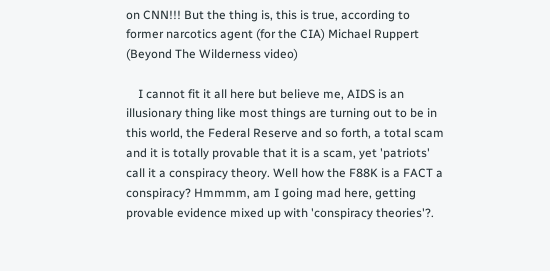on CNN!!! But the thing is, this is true, according to former narcotics agent (for the CIA) Michael Ruppert (Beyond The Wilderness video)

    I cannot fit it all here but believe me, AIDS is an illusionary thing like most things are turning out to be in this world, the Federal Reserve and so forth, a total scam and it is totally provable that it is a scam, yet 'patriots' call it a conspiracy theory. Well how the F88K is a FACT a conspiracy? Hmmmm, am I going mad here, getting provable evidence mixed up with 'conspiracy theories'?.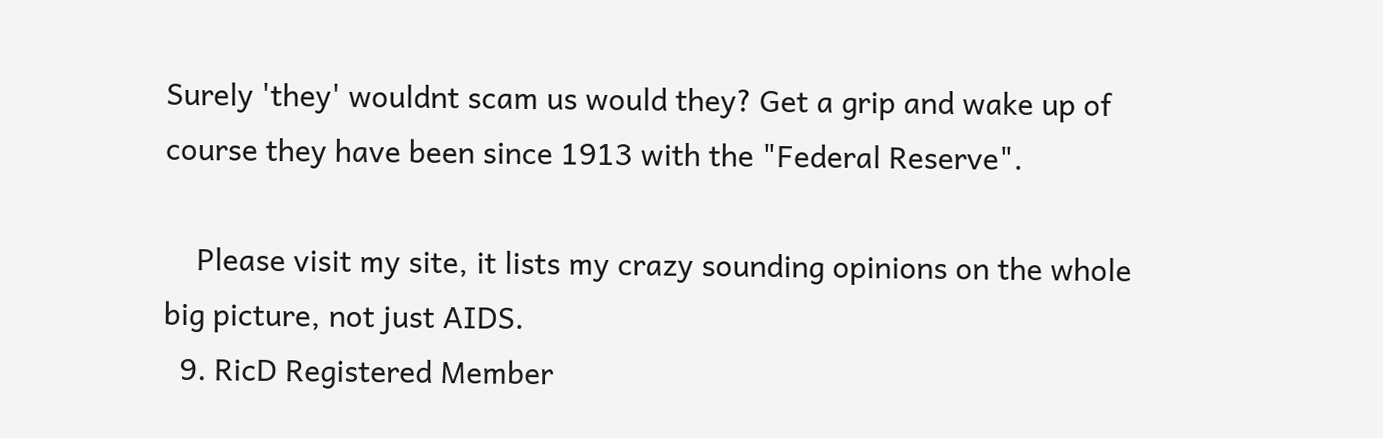Surely 'they' wouldnt scam us would they? Get a grip and wake up of course they have been since 1913 with the "Federal Reserve".

    Please visit my site, it lists my crazy sounding opinions on the whole big picture, not just AIDS.
  9. RicD Registered Member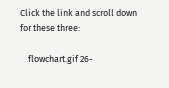Click the link and scroll down for these three:

    flowchart.gif 26-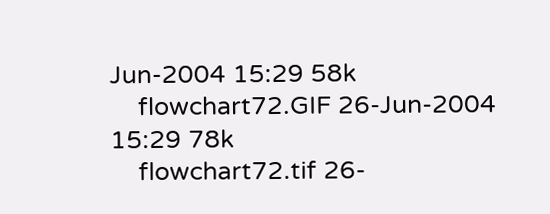Jun-2004 15:29 58k
    flowchart72.GIF 26-Jun-2004 15:29 78k
    flowchart72.tif 26-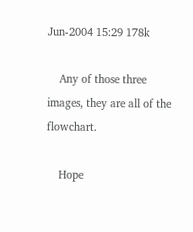Jun-2004 15:29 178k

    Any of those three images, they are all of the flowchart.

    Hope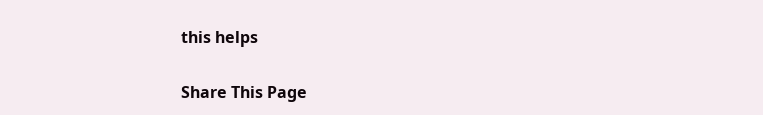this helps

Share This Page